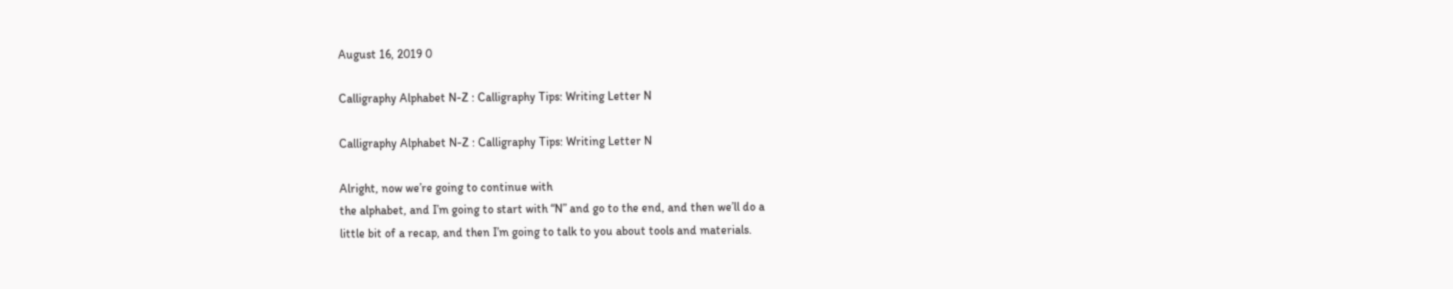August 16, 2019 0

Calligraphy Alphabet N-Z : Calligraphy Tips: Writing Letter N

Calligraphy Alphabet N-Z : Calligraphy Tips: Writing Letter N

Alright, now we’re going to continue with
the alphabet, and I’m going to start with “N” and go to the end, and then we’ll do a
little bit of a recap, and then I’m going to talk to you about tools and materials.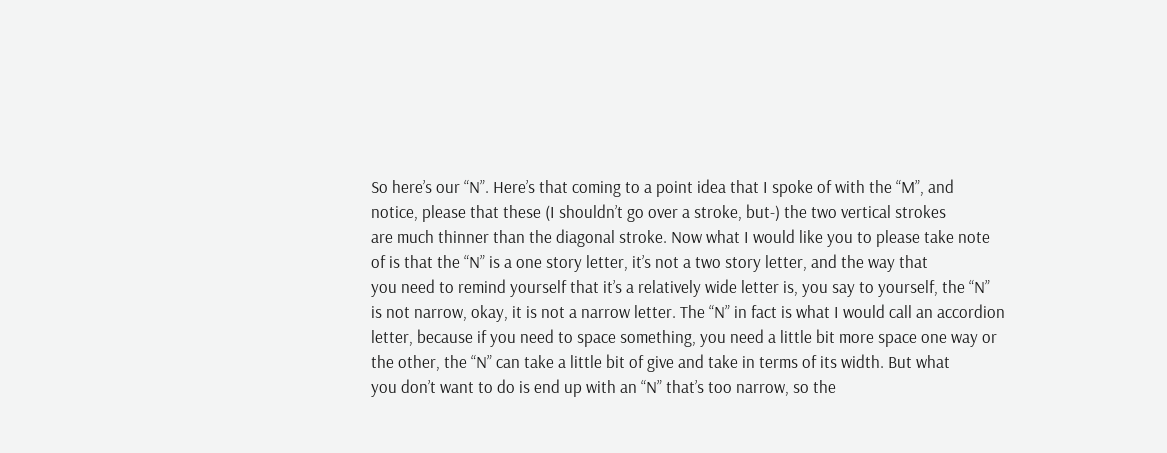So here’s our “N”. Here’s that coming to a point idea that I spoke of with the “M”, and
notice, please that these (I shouldn’t go over a stroke, but-) the two vertical strokes
are much thinner than the diagonal stroke. Now what I would like you to please take note
of is that the “N” is a one story letter, it’s not a two story letter, and the way that
you need to remind yourself that it’s a relatively wide letter is, you say to yourself, the “N”
is not narrow, okay, it is not a narrow letter. The “N” in fact is what I would call an accordion
letter, because if you need to space something, you need a little bit more space one way or
the other, the “N” can take a little bit of give and take in terms of its width. But what
you don’t want to do is end up with an “N” that’s too narrow, so the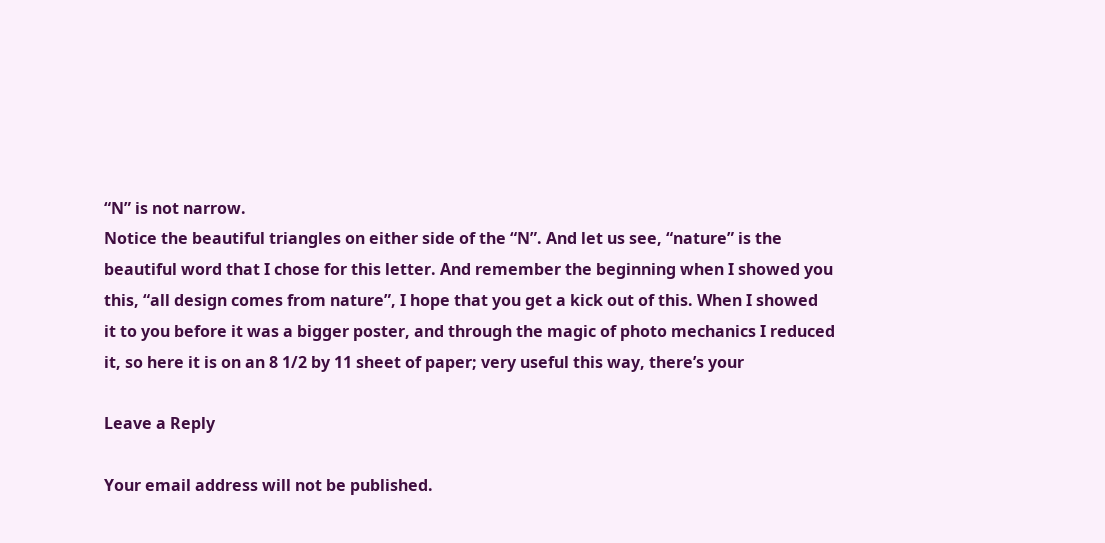“N” is not narrow.
Notice the beautiful triangles on either side of the “N”. And let us see, “nature” is the
beautiful word that I chose for this letter. And remember the beginning when I showed you
this, “all design comes from nature”, I hope that you get a kick out of this. When I showed
it to you before it was a bigger poster, and through the magic of photo mechanics I reduced
it, so here it is on an 8 1/2 by 11 sheet of paper; very useful this way, there’s your

Leave a Reply

Your email address will not be published.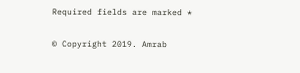Required fields are marked *

© Copyright 2019. Amrab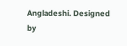Angladeshi. Designed by